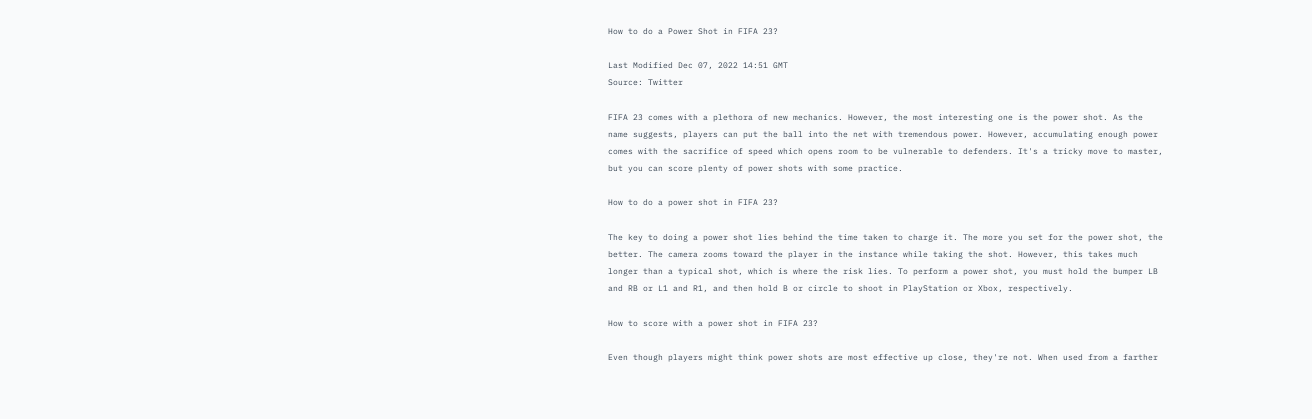How to do a Power Shot in FIFA 23?

Last Modified Dec 07, 2022 14:51 GMT
Source: Twitter

FIFA 23 comes with a plethora of new mechanics. However, the most interesting one is the power shot. As the name suggests, players can put the ball into the net with tremendous power. However, accumulating enough power comes with the sacrifice of speed which opens room to be vulnerable to defenders. It's a tricky move to master, but you can score plenty of power shots with some practice.

How to do a power shot in FIFA 23?

The key to doing a power shot lies behind the time taken to charge it. The more you set for the power shot, the better. The camera zooms toward the player in the instance while taking the shot. However, this takes much longer than a typical shot, which is where the risk lies. To perform a power shot, you must hold the bumper LB and RB or L1 and R1, and then hold B or circle to shoot in PlayStation or Xbox, respectively.

How to score with a power shot in FIFA 23?

Even though players might think power shots are most effective up close, they're not. When used from a farther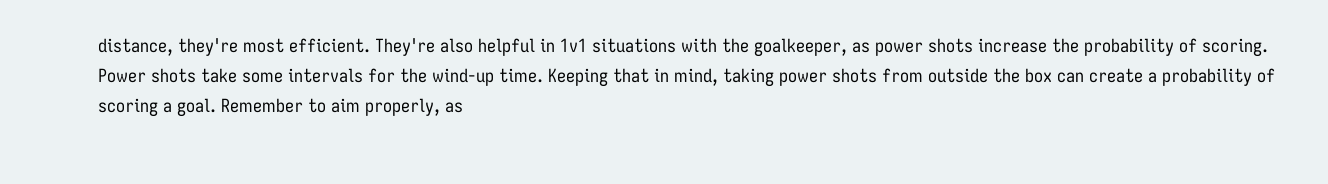distance, they're most efficient. They're also helpful in 1v1 situations with the goalkeeper, as power shots increase the probability of scoring. Power shots take some intervals for the wind-up time. Keeping that in mind, taking power shots from outside the box can create a probability of scoring a goal. Remember to aim properly, as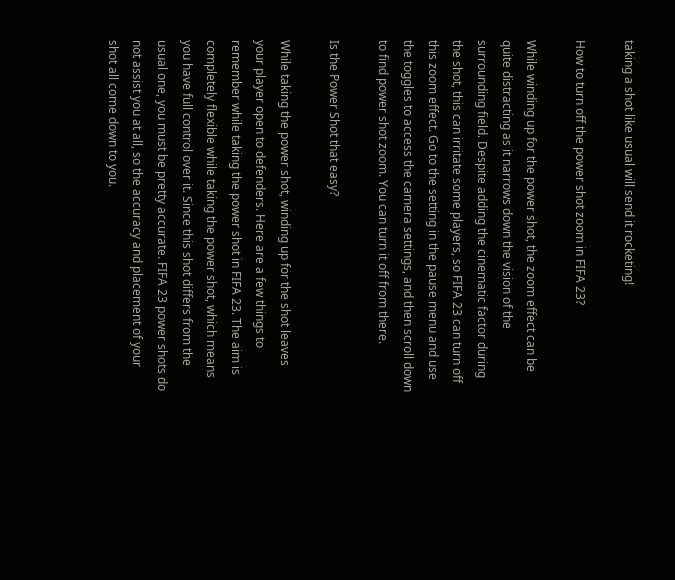taking a shot like usual will send it rocketing!

How to turn off the power shot zoom in FIFA 23?

While winding up for the power shot, the zoom effect can be quite distracting as it narrows down the vision of the surrounding field. Despite adding the cinematic factor during the shot, this can irritate some players, so FIFA 23 can turn off this zoom effect. Go to the setting in the pause menu and use the toggles to access the camera settings, and then scroll down to find power shot zoom. You can turn it off from there.

Is the Power Shot that easy?

While taking the power shot, winding up for the shot leaves your player open to defenders. Here are a few things to remember while taking the power shot in FIFA 23. The aim is completely flexible while taking the power shot, which means you have full control over it. Since this shot differs from the usual one, you must be pretty accurate. FIFA 23 power shots do not assist you at all, so the accuracy and placement of your shot all come down to you.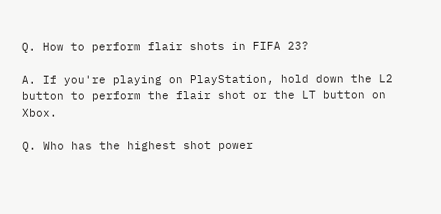Q. How to perform flair shots in FIFA 23?

A. If you're playing on PlayStation, hold down the L2 button to perform the flair shot or the LT button on Xbox.

Q. Who has the highest shot power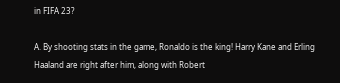in FIFA 23?

A. By shooting stats in the game, Ronaldo is the king! Harry Kane and Erling Haaland are right after him, along with Robert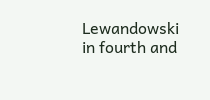Lewandowski in fourth and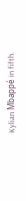Kylian Mbappé in fifth.